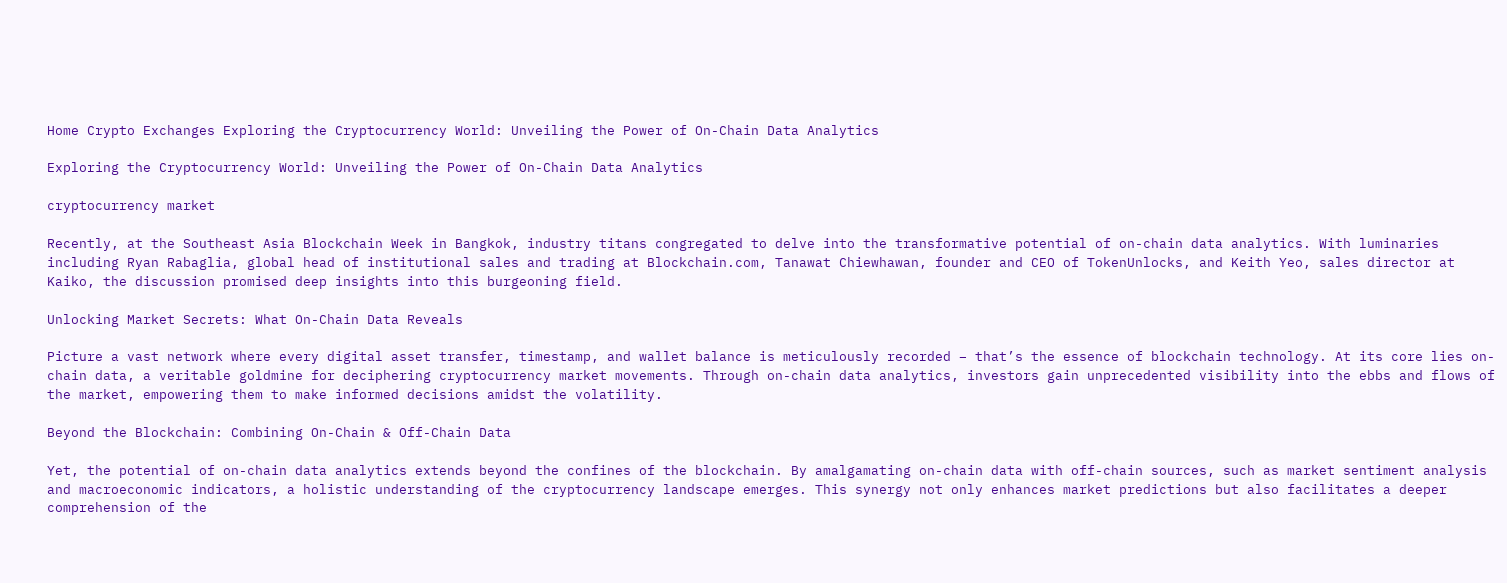Home Crypto Exchanges Exploring the Cryptocurrency World: Unveiling the Power of On-Chain Data Analytics

Exploring the Cryptocurrency World: Unveiling the Power of On-Chain Data Analytics

cryptocurrency market

Recently, at the Southeast Asia Blockchain Week in Bangkok, industry titans congregated to delve into the transformative potential of on-chain data analytics. With luminaries including Ryan Rabaglia, global head of institutional sales and trading at Blockchain.com, Tanawat Chiewhawan, founder and CEO of TokenUnlocks, and Keith Yeo, sales director at Kaiko, the discussion promised deep insights into this burgeoning field.

Unlocking Market Secrets: What On-Chain Data Reveals

Picture a vast network where every digital asset transfer, timestamp, and wallet balance is meticulously recorded – that’s the essence of blockchain technology. At its core lies on-chain data, a veritable goldmine for deciphering cryptocurrency market movements. Through on-chain data analytics, investors gain unprecedented visibility into the ebbs and flows of the market, empowering them to make informed decisions amidst the volatility.

Beyond the Blockchain: Combining On-Chain & Off-Chain Data

Yet, the potential of on-chain data analytics extends beyond the confines of the blockchain. By amalgamating on-chain data with off-chain sources, such as market sentiment analysis and macroeconomic indicators, a holistic understanding of the cryptocurrency landscape emerges. This synergy not only enhances market predictions but also facilitates a deeper comprehension of the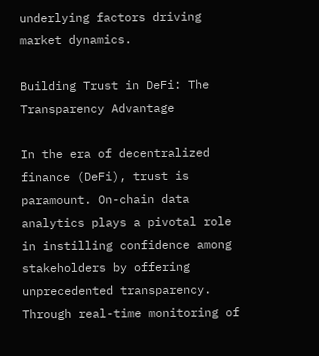underlying factors driving market dynamics.

Building Trust in DeFi: The Transparency Advantage

In the era of decentralized finance (DeFi), trust is paramount. On-chain data analytics plays a pivotal role in instilling confidence among stakeholders by offering unprecedented transparency. Through real-time monitoring of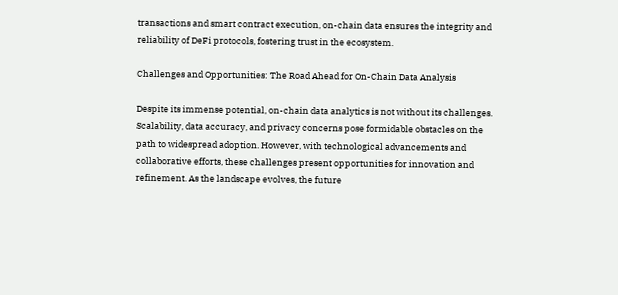transactions and smart contract execution, on-chain data ensures the integrity and reliability of DeFi protocols, fostering trust in the ecosystem.

Challenges and Opportunities: The Road Ahead for On-Chain Data Analysis

Despite its immense potential, on-chain data analytics is not without its challenges. Scalability, data accuracy, and privacy concerns pose formidable obstacles on the path to widespread adoption. However, with technological advancements and collaborative efforts, these challenges present opportunities for innovation and refinement. As the landscape evolves, the future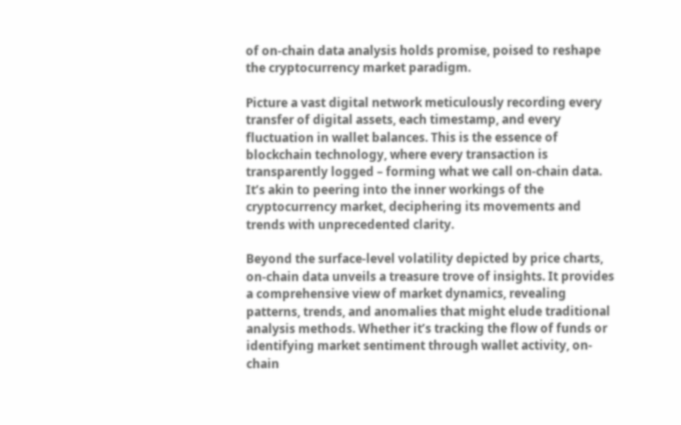of on-chain data analysis holds promise, poised to reshape the cryptocurrency market paradigm.

Picture a vast digital network meticulously recording every transfer of digital assets, each timestamp, and every fluctuation in wallet balances. This is the essence of blockchain technology, where every transaction is transparently logged – forming what we call on-chain data. It’s akin to peering into the inner workings of the cryptocurrency market, deciphering its movements and trends with unprecedented clarity.

Beyond the surface-level volatility depicted by price charts, on-chain data unveils a treasure trove of insights. It provides a comprehensive view of market dynamics, revealing patterns, trends, and anomalies that might elude traditional analysis methods. Whether it’s tracking the flow of funds or identifying market sentiment through wallet activity, on-chain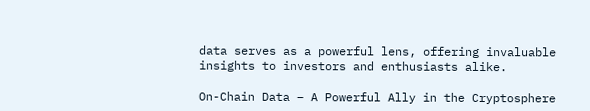data serves as a powerful lens, offering invaluable insights to investors and enthusiasts alike.

On-Chain Data – A Powerful Ally in the Cryptosphere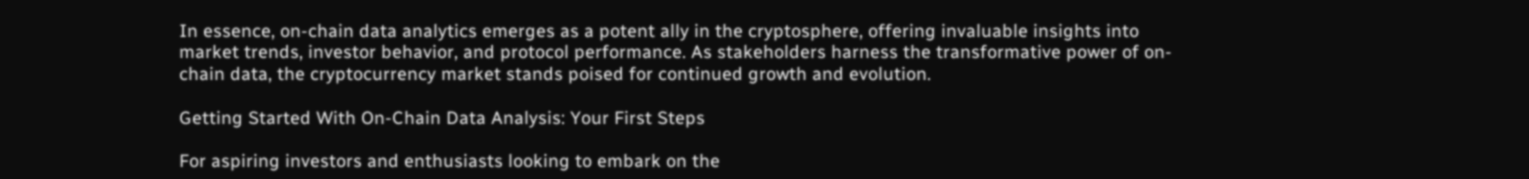In essence, on-chain data analytics emerges as a potent ally in the cryptosphere, offering invaluable insights into market trends, investor behavior, and protocol performance. As stakeholders harness the transformative power of on-chain data, the cryptocurrency market stands poised for continued growth and evolution.

Getting Started With On-Chain Data Analysis: Your First Steps

For aspiring investors and enthusiasts looking to embark on the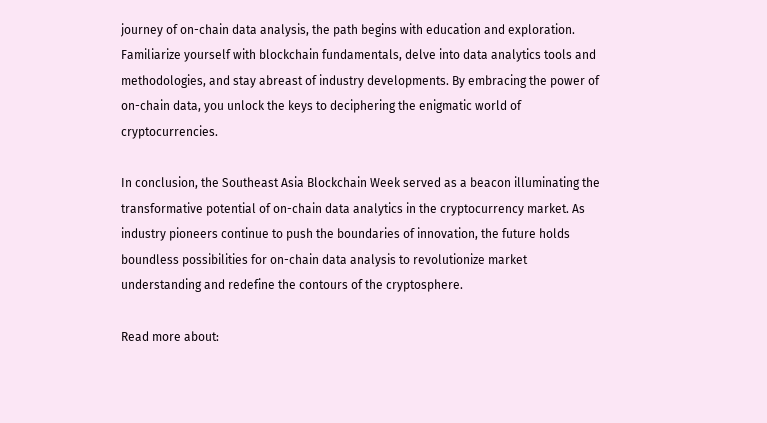journey of on-chain data analysis, the path begins with education and exploration. Familiarize yourself with blockchain fundamentals, delve into data analytics tools and methodologies, and stay abreast of industry developments. By embracing the power of on-chain data, you unlock the keys to deciphering the enigmatic world of cryptocurrencies.

In conclusion, the Southeast Asia Blockchain Week served as a beacon illuminating the transformative potential of on-chain data analytics in the cryptocurrency market. As industry pioneers continue to push the boundaries of innovation, the future holds boundless possibilities for on-chain data analysis to revolutionize market understanding and redefine the contours of the cryptosphere.

Read more about: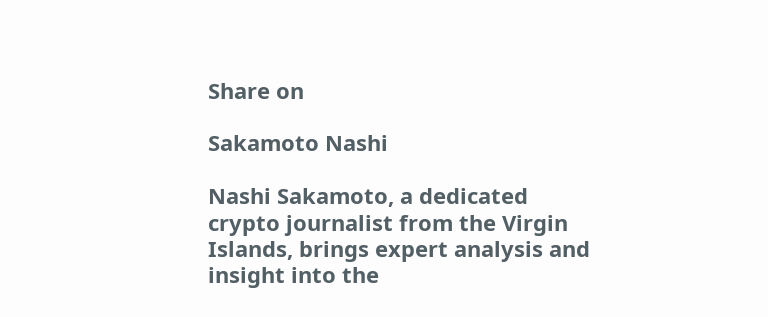Share on

Sakamoto Nashi

Nashi Sakamoto, a dedicated crypto journalist from the Virgin Islands, brings expert analysis and insight into the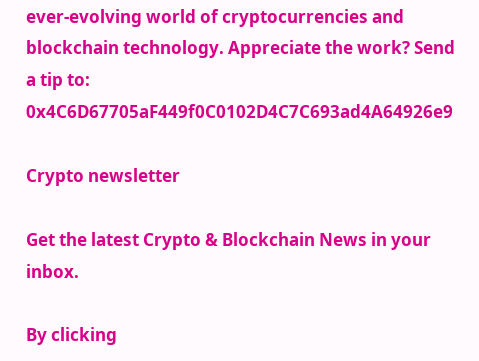ever-evolving world of cryptocurrencies and blockchain technology. Appreciate the work? Send a tip to: 0x4C6D67705aF449f0C0102D4C7C693ad4A64926e9

Crypto newsletter

Get the latest Crypto & Blockchain News in your inbox.

By clicking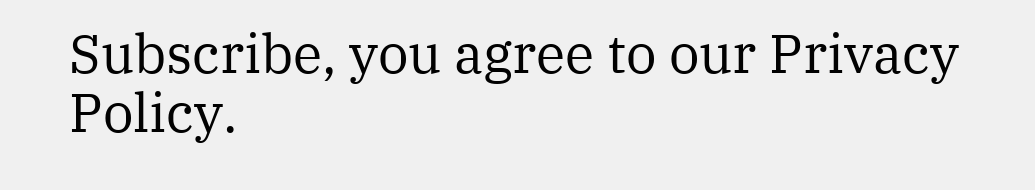Subscribe, you agree to our Privacy Policy.